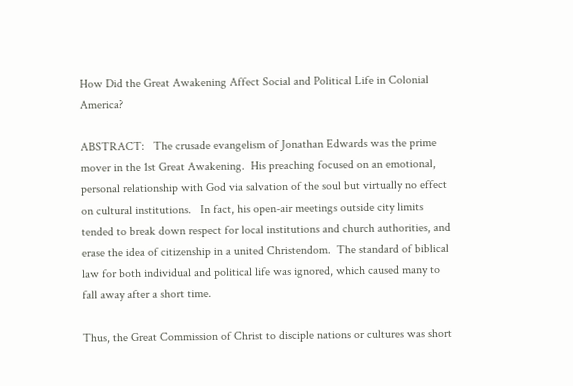How Did the Great Awakening Affect Social and Political Life in Colonial America?

ABSTRACT:   The crusade evangelism of Jonathan Edwards was the prime mover in the 1st Great Awakening.  His preaching focused on an emotional, personal relationship with God via salvation of the soul but virtually no effect on cultural institutions.   In fact, his open-air meetings outside city limits tended to break down respect for local institutions and church authorities, and erase the idea of citizenship in a united Christendom.  The standard of biblical law for both individual and political life was ignored, which caused many to fall away after a short time.

Thus, the Great Commission of Christ to disciple nations or cultures was short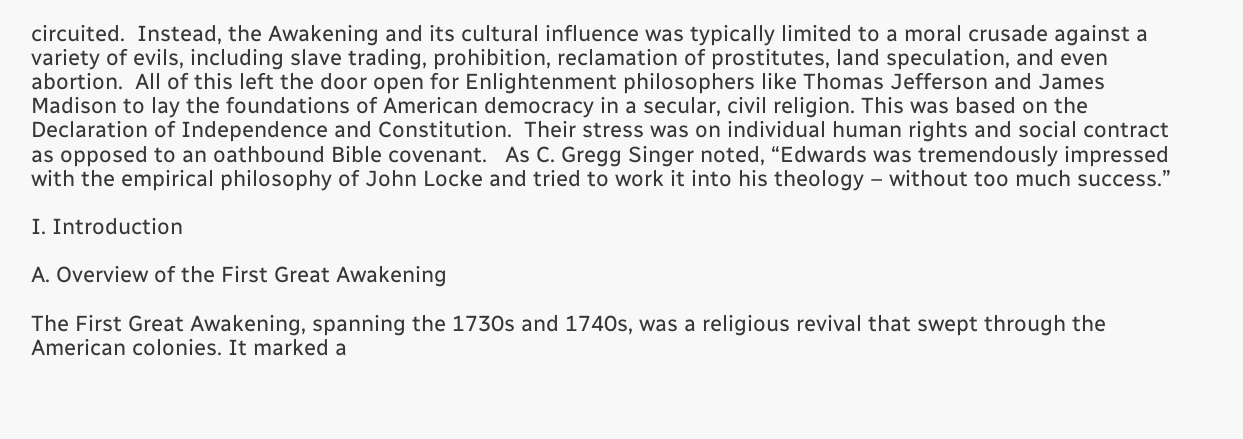circuited.  Instead, the Awakening and its cultural influence was typically limited to a moral crusade against a variety of evils, including slave trading, prohibition, reclamation of prostitutes, land speculation, and even abortion.  All of this left the door open for Enlightenment philosophers like Thomas Jefferson and James Madison to lay the foundations of American democracy in a secular, civil religion. This was based on the Declaration of Independence and Constitution.  Their stress was on individual human rights and social contract as opposed to an oathbound Bible covenant.   As C. Gregg Singer noted, “Edwards was tremendously impressed with the empirical philosophy of John Locke and tried to work it into his theology – without too much success.”

I. Introduction

A. Overview of the First Great Awakening

The First Great Awakening, spanning the 1730s and 1740s, was a religious revival that swept through the American colonies. It marked a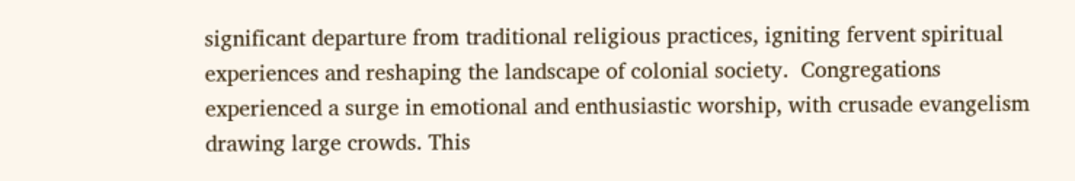significant departure from traditional religious practices, igniting fervent spiritual experiences and reshaping the landscape of colonial society.  Congregations experienced a surge in emotional and enthusiastic worship, with crusade evangelism drawing large crowds. This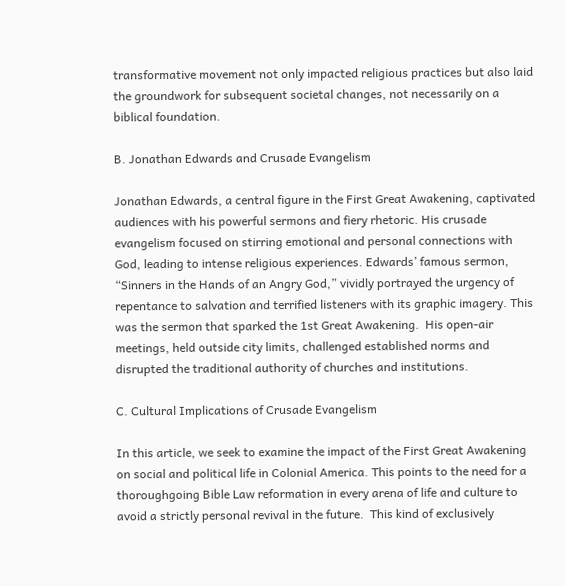transformative movement not only impacted religious practices but also laid the groundwork for subsequent societal changes, not necessarily on a biblical foundation.

B. Jonathan Edwards and Crusade Evangelism

Jonathan Edwards, a central figure in the First Great Awakening, captivated audiences with his powerful sermons and fiery rhetoric. His crusade evangelism focused on stirring emotional and personal connections with God, leading to intense religious experiences. Edwards’ famous sermon, “Sinners in the Hands of an Angry God,” vividly portrayed the urgency of repentance to salvation and terrified listeners with its graphic imagery. This was the sermon that sparked the 1st Great Awakening.  His open-air meetings, held outside city limits, challenged established norms and disrupted the traditional authority of churches and institutions.

C. Cultural Implications of Crusade Evangelism

In this article, we seek to examine the impact of the First Great Awakening on social and political life in Colonial America. This points to the need for a thoroughgoing Bible Law reformation in every arena of life and culture to avoid a strictly personal revival in the future.  This kind of exclusively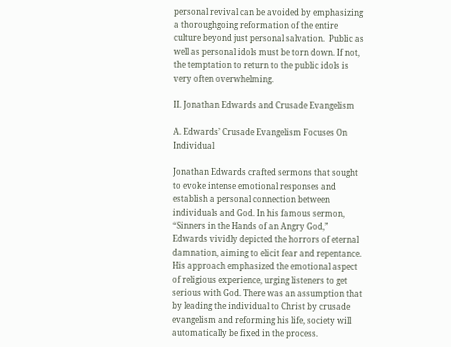personal revival can be avoided by emphasizing a thoroughgoing reformation of the entire culture beyond just personal salvation.  Public as well as personal idols must be torn down. If not, the temptation to return to the public idols is very often overwhelming.

II. Jonathan Edwards and Crusade Evangelism

A. Edwards’ Crusade Evangelism Focuses On Individual

Jonathan Edwards crafted sermons that sought to evoke intense emotional responses and establish a personal connection between individuals and God. In his famous sermon, “Sinners in the Hands of an Angry God,” Edwards vividly depicted the horrors of eternal damnation, aiming to elicit fear and repentance. His approach emphasized the emotional aspect of religious experience, urging listeners to get serious with God. There was an assumption that by leading the individual to Christ by crusade evangelism and reforming his life, society will automatically be fixed in the process.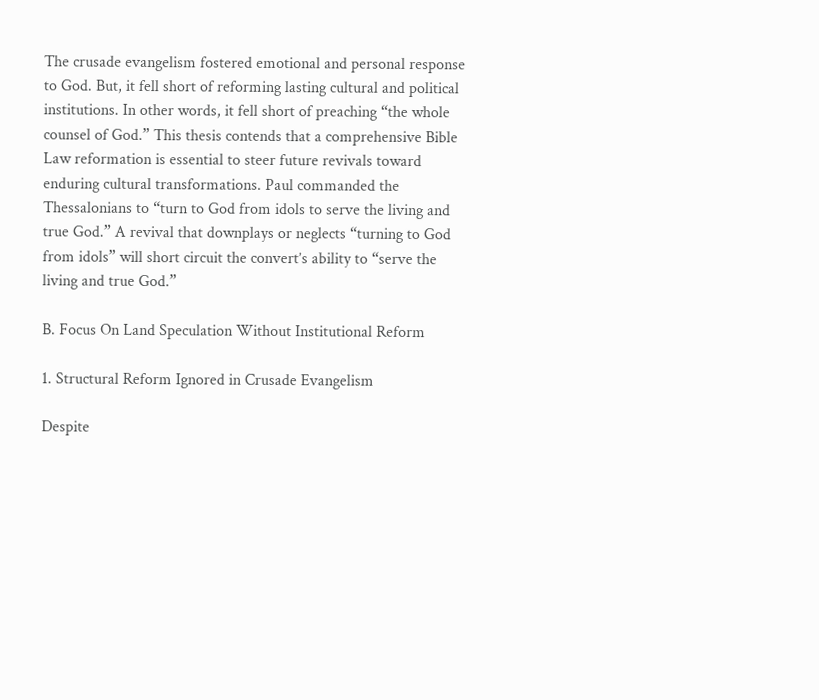The crusade evangelism fostered emotional and personal response to God. But, it fell short of reforming lasting cultural and political institutions. In other words, it fell short of preaching “the whole counsel of God.” This thesis contends that a comprehensive Bible Law reformation is essential to steer future revivals toward enduring cultural transformations. Paul commanded the Thessalonians to “turn to God from idols to serve the living and true God.” A revival that downplays or neglects “turning to God from idols” will short circuit the convert’s ability to “serve the living and true God.”

B. Focus On Land Speculation Without Institutional Reform

1. Structural Reform Ignored in Crusade Evangelism

Despite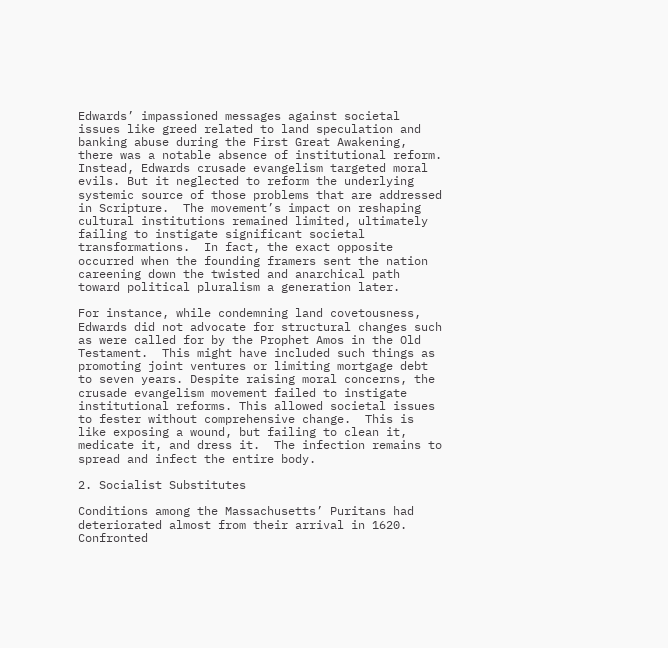Edwards’ impassioned messages against societal issues like greed related to land speculation and banking abuse during the First Great Awakening, there was a notable absence of institutional reform. Instead, Edwards crusade evangelism targeted moral evils. But it neglected to reform the underlying systemic source of those problems that are addressed in Scripture.  The movement’s impact on reshaping cultural institutions remained limited, ultimately failing to instigate significant societal transformations.  In fact, the exact opposite occurred when the founding framers sent the nation careening down the twisted and anarchical path toward political pluralism a generation later.

For instance, while condemning land covetousness, Edwards did not advocate for structural changes such as were called for by the Prophet Amos in the Old Testament.  This might have included such things as promoting joint ventures or limiting mortgage debt to seven years. Despite raising moral concerns, the crusade evangelism movement failed to instigate institutional reforms. This allowed societal issues to fester without comprehensive change.  This is like exposing a wound, but failing to clean it, medicate it, and dress it.  The infection remains to spread and infect the entire body.

2. Socialist Substitutes

Conditions among the Massachusetts’ Puritans had deteriorated almost from their arrival in 1620. Confronted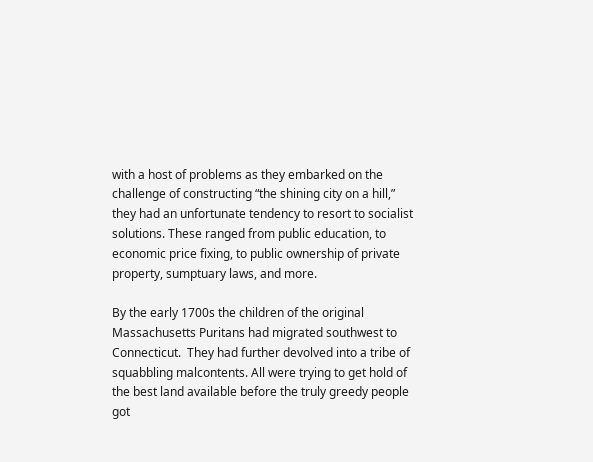with a host of problems as they embarked on the challenge of constructing “the shining city on a hill,” they had an unfortunate tendency to resort to socialist solutions. These ranged from public education, to economic price fixing, to public ownership of private property, sumptuary laws, and more.

By the early 1700s the children of the original Massachusetts Puritans had migrated southwest to Connecticut.  They had further devolved into a tribe of squabbling malcontents. All were trying to get hold of the best land available before the truly greedy people got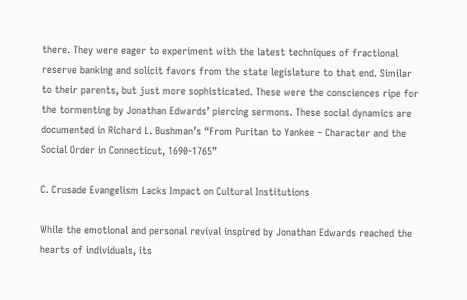there. They were eager to experiment with the latest techniques of fractional reserve banking and solicit favors from the state legislature to that end. Similar to their parents, but just more sophisticated. These were the consciences ripe for the tormenting by Jonathan Edwards’ piercing sermons. These social dynamics are documented in Richard L. Bushman’s “From Puritan to Yankee – Character and the Social Order in Connecticut, 1690-1765”

C. Crusade Evangelism Lacks Impact on Cultural Institutions

While the emotional and personal revival inspired by Jonathan Edwards reached the hearts of individuals, its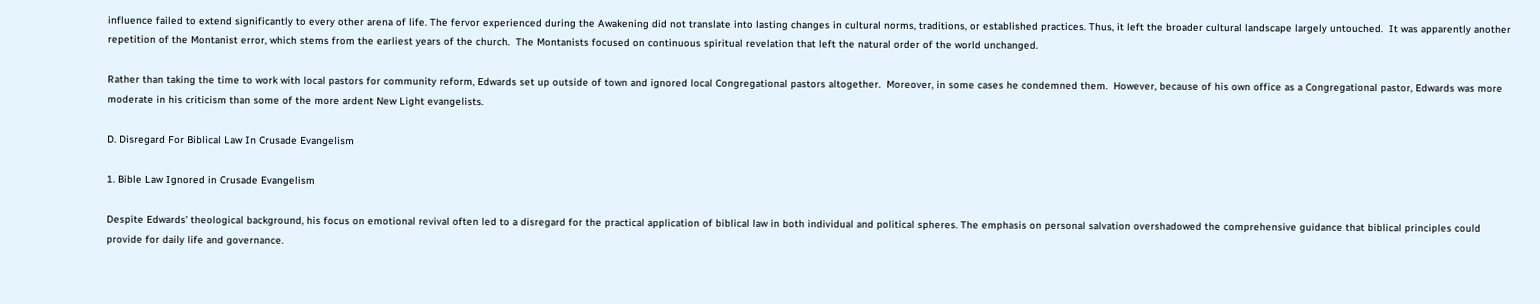influence failed to extend significantly to every other arena of life. The fervor experienced during the Awakening did not translate into lasting changes in cultural norms, traditions, or established practices. Thus, it left the broader cultural landscape largely untouched.  It was apparently another repetition of the Montanist error, which stems from the earliest years of the church.  The Montanists focused on continuous spiritual revelation that left the natural order of the world unchanged.

Rather than taking the time to work with local pastors for community reform, Edwards set up outside of town and ignored local Congregational pastors altogether.  Moreover, in some cases he condemned them.  However, because of his own office as a Congregational pastor, Edwards was more moderate in his criticism than some of the more ardent New Light evangelists.

D. Disregard For Biblical Law In Crusade Evangelism

1. Bible Law Ignored in Crusade Evangelism

Despite Edwards’ theological background, his focus on emotional revival often led to a disregard for the practical application of biblical law in both individual and political spheres. The emphasis on personal salvation overshadowed the comprehensive guidance that biblical principles could provide for daily life and governance.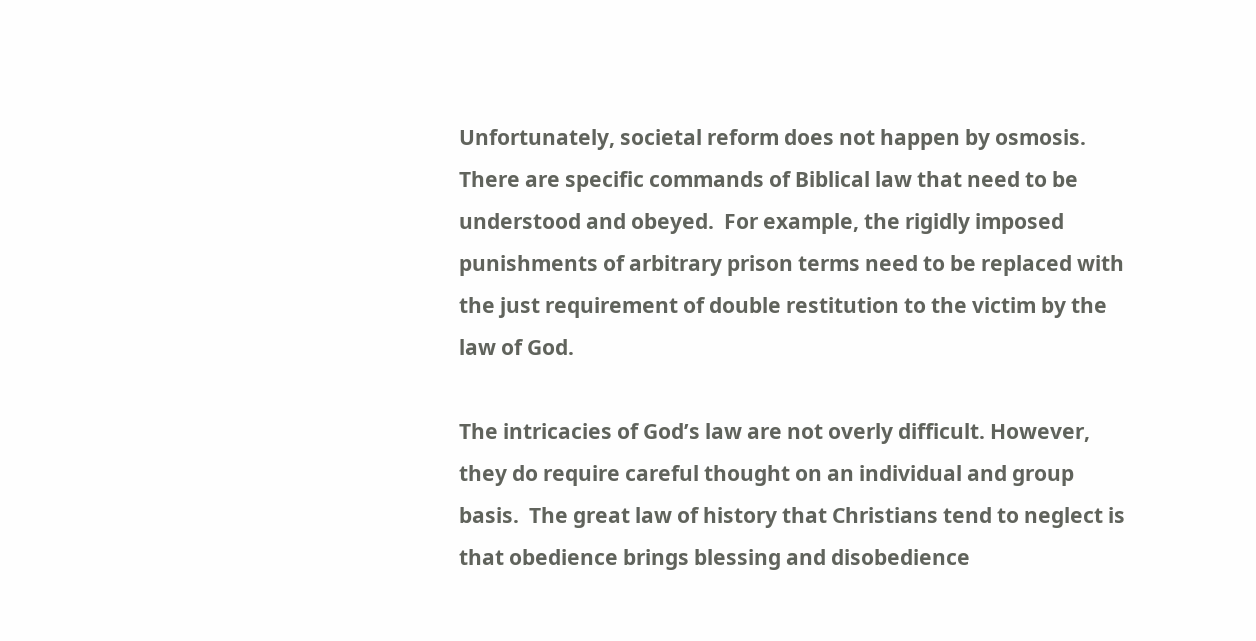Unfortunately, societal reform does not happen by osmosis.  There are specific commands of Biblical law that need to be understood and obeyed.  For example, the rigidly imposed punishments of arbitrary prison terms need to be replaced with the just requirement of double restitution to the victim by the law of God.

The intricacies of God’s law are not overly difficult. However, they do require careful thought on an individual and group basis.  The great law of history that Christians tend to neglect is that obedience brings blessing and disobedience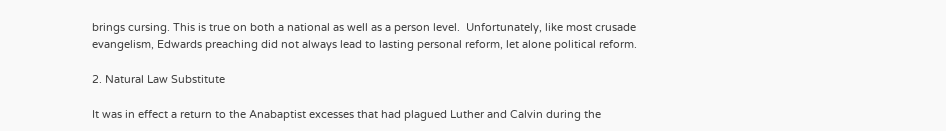brings cursing. This is true on both a national as well as a person level.  Unfortunately, like most crusade evangelism, Edwards preaching did not always lead to lasting personal reform, let alone political reform.

2. Natural Law Substitute

It was in effect a return to the Anabaptist excesses that had plagued Luther and Calvin during the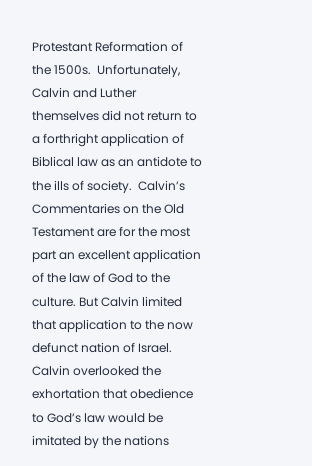Protestant Reformation of the 1500s.  Unfortunately, Calvin and Luther themselves did not return to a forthright application of Biblical law as an antidote to the ills of society.  Calvin’s Commentaries on the Old Testament are for the most part an excellent application of the law of God to the culture. But Calvin limited that application to the now defunct nation of Israel. Calvin overlooked the exhortation that obedience to God’s law would be imitated by the nations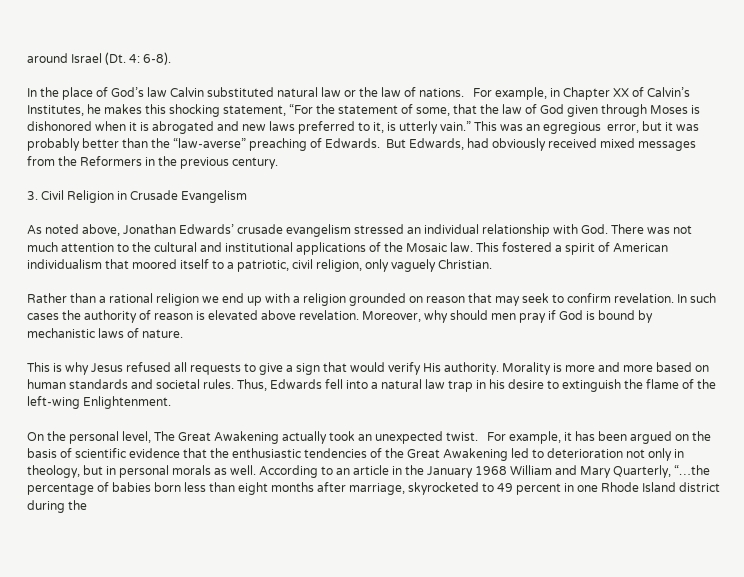around Israel (Dt. 4: 6-8).

In the place of God’s law Calvin substituted natural law or the law of nations.   For example, in Chapter XX of Calvin’s Institutes, he makes this shocking statement, “For the statement of some, that the law of God given through Moses is dishonored when it is abrogated and new laws preferred to it, is utterly vain.” This was an egregious  error, but it was probably better than the “law-averse” preaching of Edwards.  But Edwards, had obviously received mixed messages from the Reformers in the previous century.

3. Civil Religion in Crusade Evangelism

As noted above, Jonathan Edwards’ crusade evangelism stressed an individual relationship with God. There was not much attention to the cultural and institutional applications of the Mosaic law. This fostered a spirit of American individualism that moored itself to a patriotic, civil religion, only vaguely Christian.

Rather than a rational religion we end up with a religion grounded on reason that may seek to confirm revelation. In such cases the authority of reason is elevated above revelation. Moreover, why should men pray if God is bound by mechanistic laws of nature.

This is why Jesus refused all requests to give a sign that would verify His authority. Morality is more and more based on human standards and societal rules. Thus, Edwards fell into a natural law trap in his desire to extinguish the flame of the left-wing Enlightenment.

On the personal level, The Great Awakening actually took an unexpected twist.   For example, it has been argued on the basis of scientific evidence that the enthusiastic tendencies of the Great Awakening led to deterioration not only in theology, but in personal morals as well. According to an article in the January 1968 William and Mary Quarterly, “…the percentage of babies born less than eight months after marriage, skyrocketed to 49 percent in one Rhode Island district during the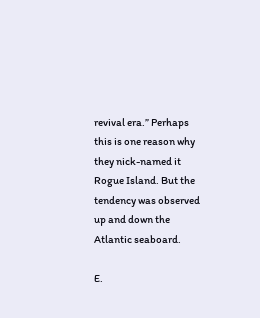revival era.” Perhaps this is one reason why they nick-named it Rogue Island. But the tendency was observed up and down the Atlantic seaboard.

E.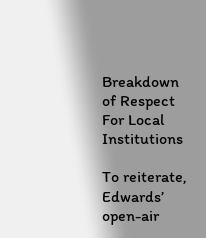Breakdown of Respect For Local Institutions

To reiterate, Edwards’ open-air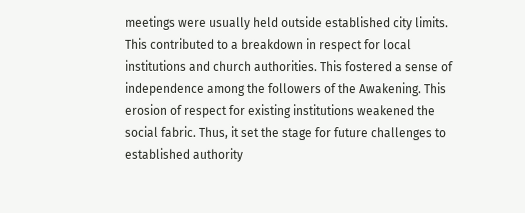meetings were usually held outside established city limits. This contributed to a breakdown in respect for local institutions and church authorities. This fostered a sense of independence among the followers of the Awakening. This erosion of respect for existing institutions weakened the social fabric. Thus, it set the stage for future challenges to established authority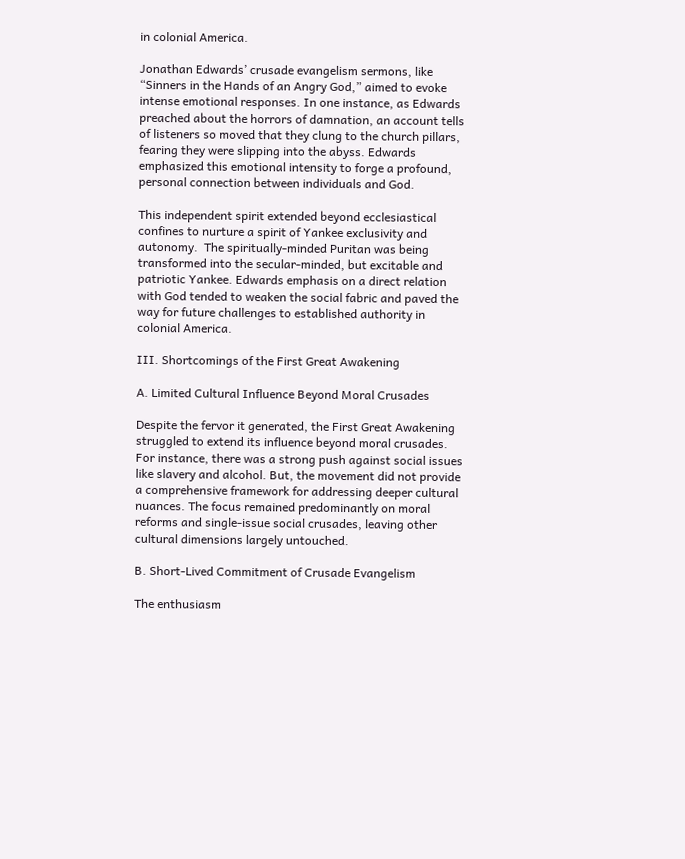in colonial America.

Jonathan Edwards’ crusade evangelism sermons, like “Sinners in the Hands of an Angry God,” aimed to evoke intense emotional responses. In one instance, as Edwards preached about the horrors of damnation, an account tells of listeners so moved that they clung to the church pillars, fearing they were slipping into the abyss. Edwards emphasized this emotional intensity to forge a profound, personal connection between individuals and God.

This independent spirit extended beyond ecclesiastical confines to nurture a spirit of Yankee exclusivity and autonomy.  The spiritually-minded Puritan was being transformed into the secular-minded, but excitable and patriotic Yankee. Edwards emphasis on a direct relation with God tended to weaken the social fabric and paved the way for future challenges to established authority in colonial America.

III. Shortcomings of the First Great Awakening

A. Limited Cultural Influence Beyond Moral Crusades

Despite the fervor it generated, the First Great Awakening struggled to extend its influence beyond moral crusades. For instance, there was a strong push against social issues like slavery and alcohol. But, the movement did not provide a comprehensive framework for addressing deeper cultural nuances. The focus remained predominantly on moral reforms and single-issue social crusades, leaving other cultural dimensions largely untouched.

B. Short-Lived Commitment of Crusade Evangelism

The enthusiasm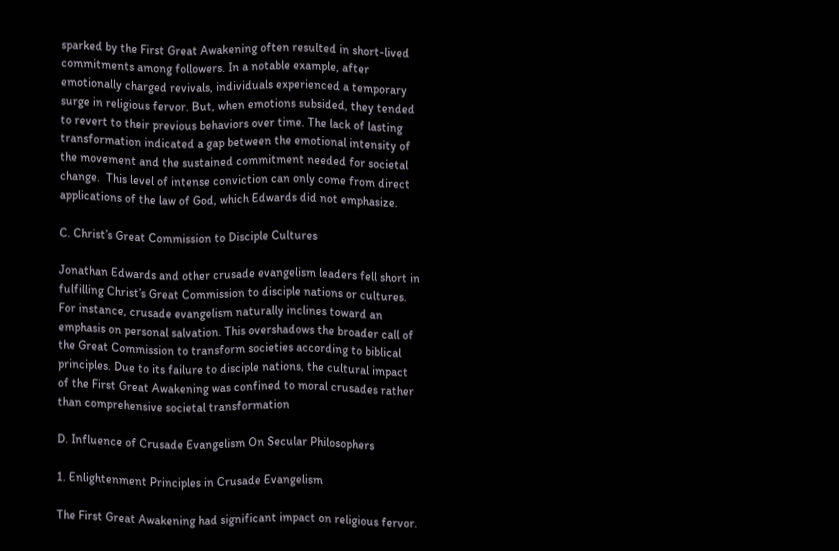sparked by the First Great Awakening often resulted in short-lived commitments among followers. In a notable example, after emotionally charged revivals, individuals experienced a temporary surge in religious fervor. But, when emotions subsided, they tended to revert to their previous behaviors over time. The lack of lasting transformation indicated a gap between the emotional intensity of the movement and the sustained commitment needed for societal change.  This level of intense conviction can only come from direct applications of the law of God, which Edwards did not emphasize.

C. Christ’s Great Commission to Disciple Cultures

Jonathan Edwards and other crusade evangelism leaders fell short in fulfilling Christ’s Great Commission to disciple nations or cultures. For instance, crusade evangelism naturally inclines toward an emphasis on personal salvation. This overshadows the broader call of the Great Commission to transform societies according to biblical principles. Due to its failure to disciple nations, the cultural impact of the First Great Awakening was confined to moral crusades rather than comprehensive societal transformation

D. Influence of Crusade Evangelism On Secular Philosophers

1. Enlightenment Principles in Crusade Evangelism

The First Great Awakening had significant impact on religious fervor.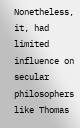Nonetheless, it, had limited influence on secular philosophers like Thomas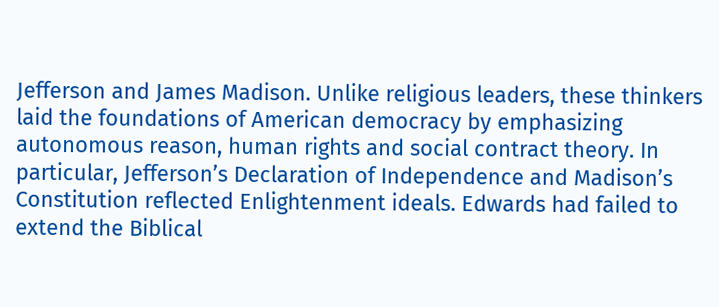Jefferson and James Madison. Unlike religious leaders, these thinkers laid the foundations of American democracy by emphasizing autonomous reason, human rights and social contract theory. In particular, Jefferson’s Declaration of Independence and Madison’s Constitution reflected Enlightenment ideals. Edwards had failed to extend the Biblical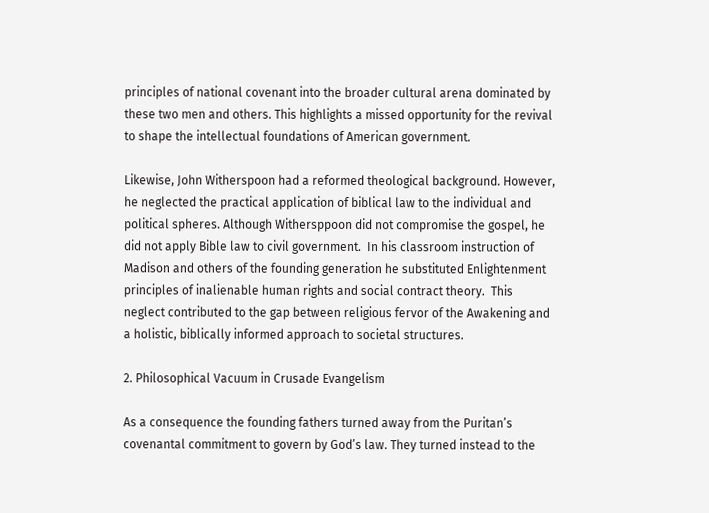principles of national covenant into the broader cultural arena dominated by these two men and others. This highlights a missed opportunity for the revival to shape the intellectual foundations of American government.

Likewise, John Witherspoon had a reformed theological background. However, he neglected the practical application of biblical law to the individual and political spheres. Although Withersppoon did not compromise the gospel, he did not apply Bible law to civil government.  In his classroom instruction of Madison and others of the founding generation he substituted Enlightenment principles of inalienable human rights and social contract theory.  This neglect contributed to the gap between religious fervor of the Awakening and a holistic, biblically informed approach to societal structures.

2. Philosophical Vacuum in Crusade Evangelism

As a consequence the founding fathers turned away from the Puritan’s covenantal commitment to govern by God’s law. They turned instead to the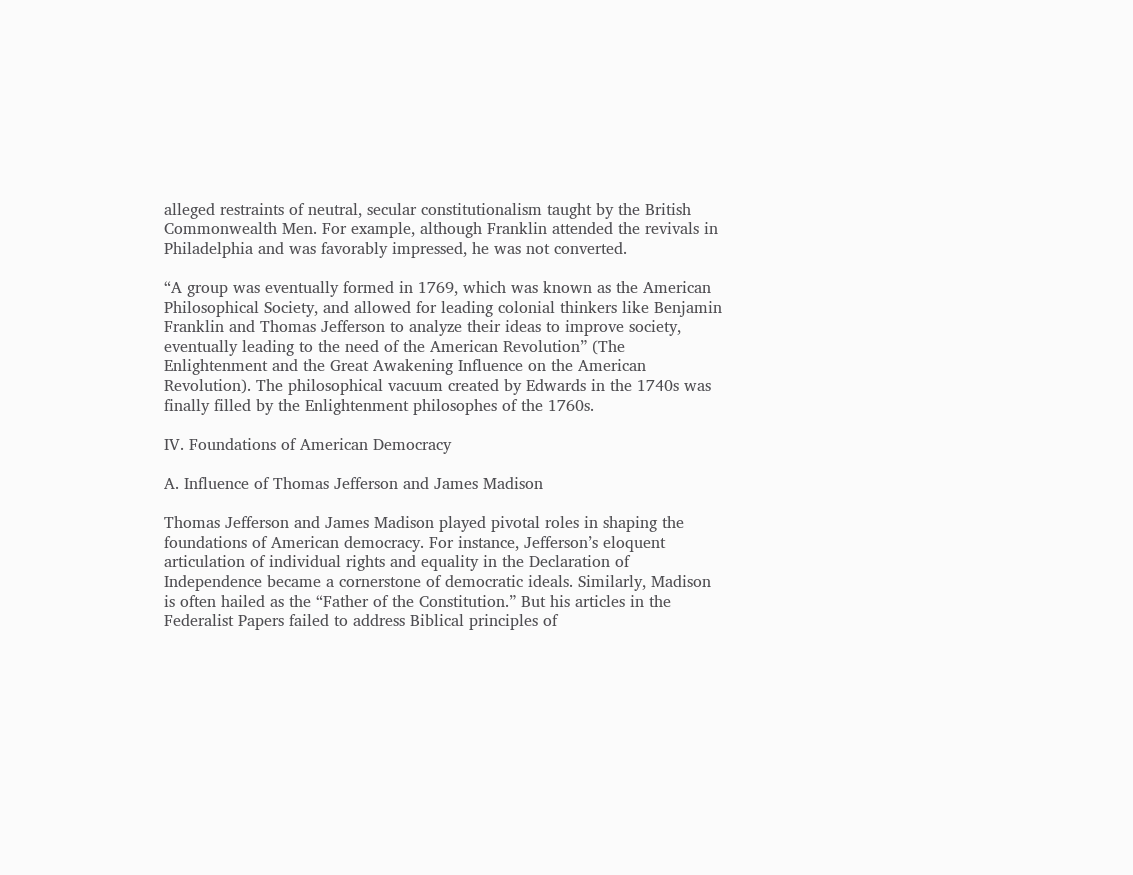alleged restraints of neutral, secular constitutionalism taught by the British Commonwealth Men. For example, although Franklin attended the revivals in Philadelphia and was favorably impressed, he was not converted.

“A group was eventually formed in 1769, which was known as the American Philosophical Society, and allowed for leading colonial thinkers like Benjamin Franklin and Thomas Jefferson to analyze their ideas to improve society, eventually leading to the need of the American Revolution” (The Enlightenment and the Great Awakening Influence on the American Revolution). The philosophical vacuum created by Edwards in the 1740s was finally filled by the Enlightenment philosophes of the 1760s.

IV. Foundations of American Democracy

A. Influence of Thomas Jefferson and James Madison

Thomas Jefferson and James Madison played pivotal roles in shaping the foundations of American democracy. For instance, Jefferson’s eloquent articulation of individual rights and equality in the Declaration of Independence became a cornerstone of democratic ideals. Similarly, Madison is often hailed as the “Father of the Constitution.” But his articles in the Federalist Papers failed to address Biblical principles of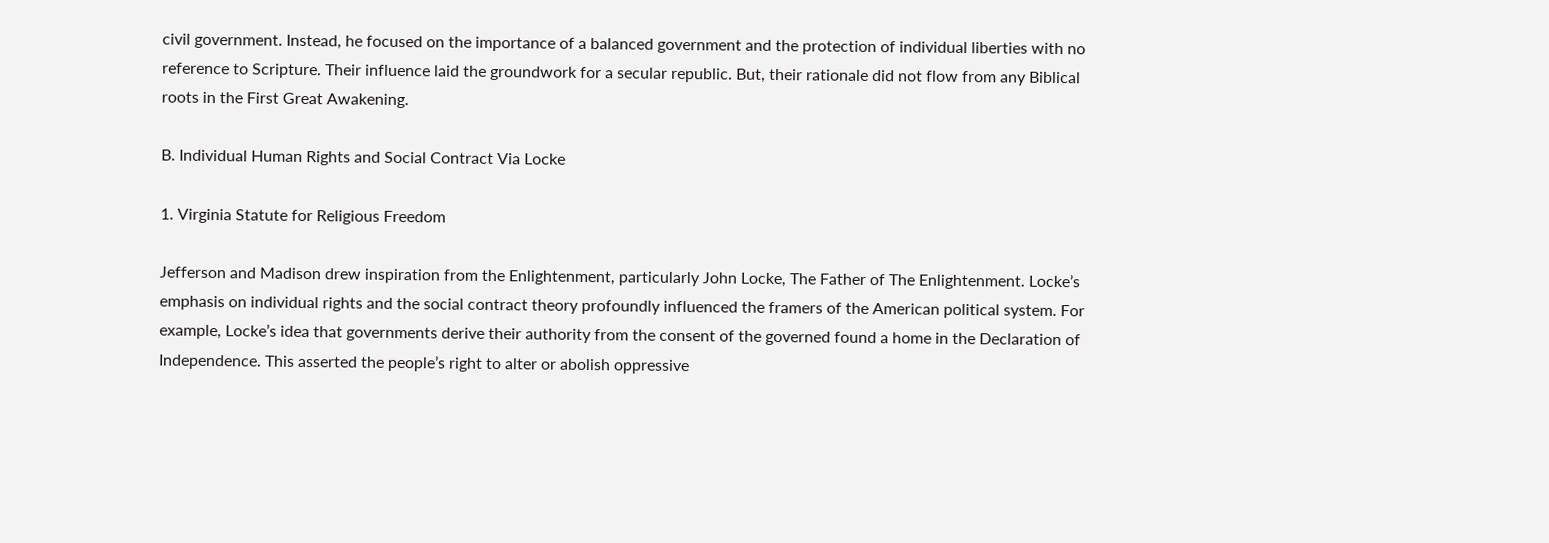civil government. Instead, he focused on the importance of a balanced government and the protection of individual liberties with no reference to Scripture. Their influence laid the groundwork for a secular republic. But, their rationale did not flow from any Biblical roots in the First Great Awakening.

B. Individual Human Rights and Social Contract Via Locke

1. Virginia Statute for Religious Freedom

Jefferson and Madison drew inspiration from the Enlightenment, particularly John Locke, The Father of The Enlightenment. Locke’s emphasis on individual rights and the social contract theory profoundly influenced the framers of the American political system. For example, Locke’s idea that governments derive their authority from the consent of the governed found a home in the Declaration of Independence. This asserted the people’s right to alter or abolish oppressive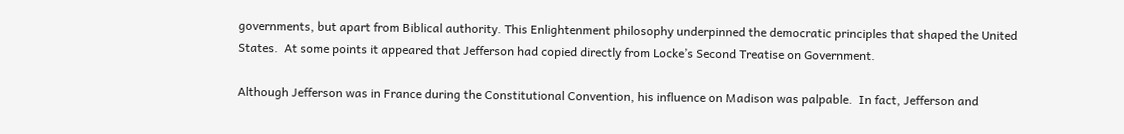governments, but apart from Biblical authority. This Enlightenment philosophy underpinned the democratic principles that shaped the United States.  At some points it appeared that Jefferson had copied directly from Locke’s Second Treatise on Government.

Although Jefferson was in France during the Constitutional Convention, his influence on Madison was palpable.  In fact, Jefferson and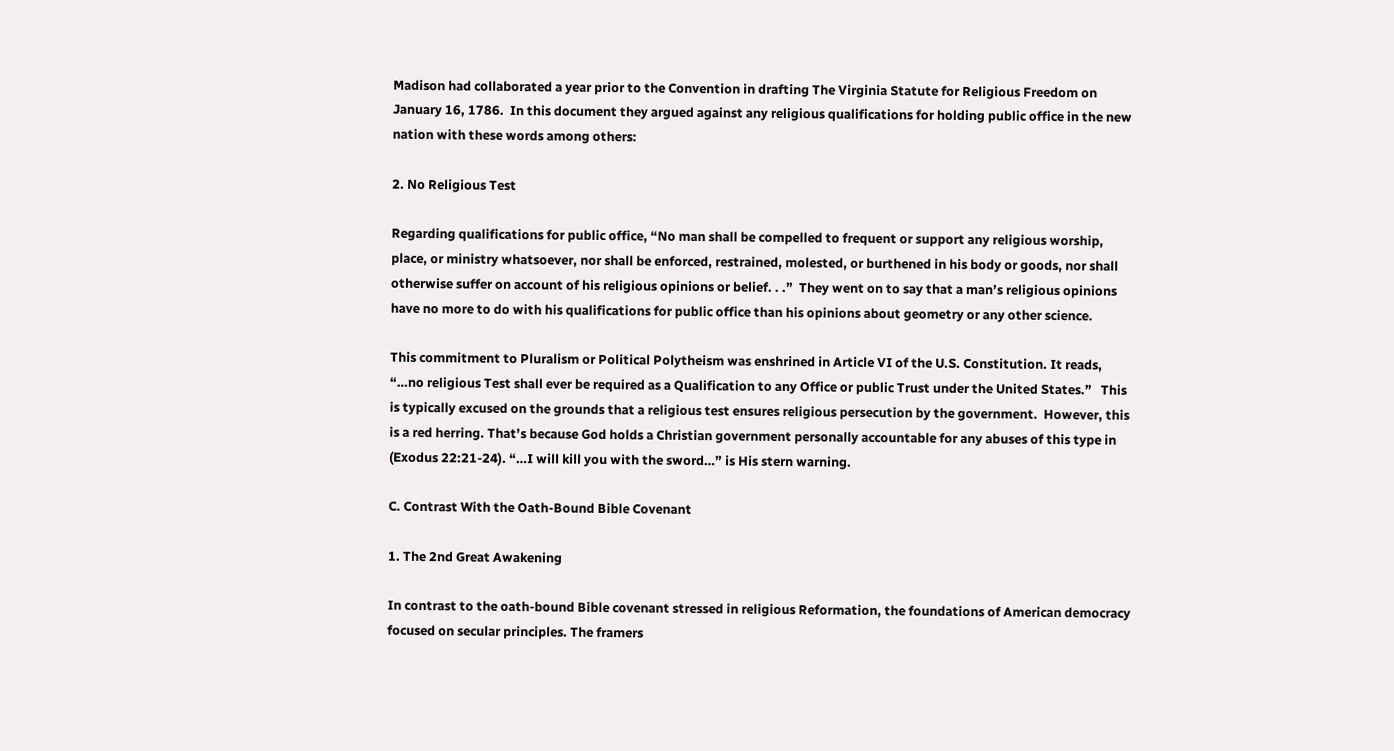Madison had collaborated a year prior to the Convention in drafting The Virginia Statute for Religious Freedom on January 16, 1786.  In this document they argued against any religious qualifications for holding public office in the new nation with these words among others:

2. No Religious Test

Regarding qualifications for public office, “No man shall be compelled to frequent or support any religious worship, place, or ministry whatsoever, nor shall be enforced, restrained, molested, or burthened in his body or goods, nor shall otherwise suffer on account of his religious opinions or belief. . .”  They went on to say that a man’s religious opinions have no more to do with his qualifications for public office than his opinions about geometry or any other science.

This commitment to Pluralism or Political Polytheism was enshrined in Article VI of the U.S. Constitution. It reads, “…no religious Test shall ever be required as a Qualification to any Office or public Trust under the United States.”   This is typically excused on the grounds that a religious test ensures religious persecution by the government.  However, this is a red herring. That’s because God holds a Christian government personally accountable for any abuses of this type in (Exodus 22:21-24). “…I will kill you with the sword…” is His stern warning.

C. Contrast With the Oath-Bound Bible Covenant

1. The 2nd Great Awakening

In contrast to the oath-bound Bible covenant stressed in religious Reformation, the foundations of American democracy focused on secular principles. The framers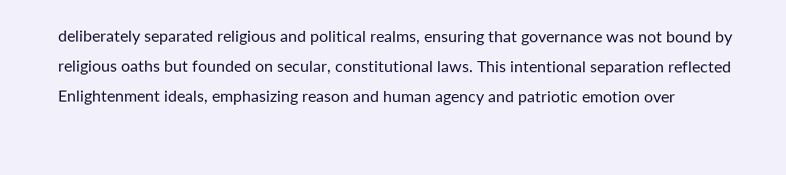deliberately separated religious and political realms, ensuring that governance was not bound by religious oaths but founded on secular, constitutional laws. This intentional separation reflected Enlightenment ideals, emphasizing reason and human agency and patriotic emotion over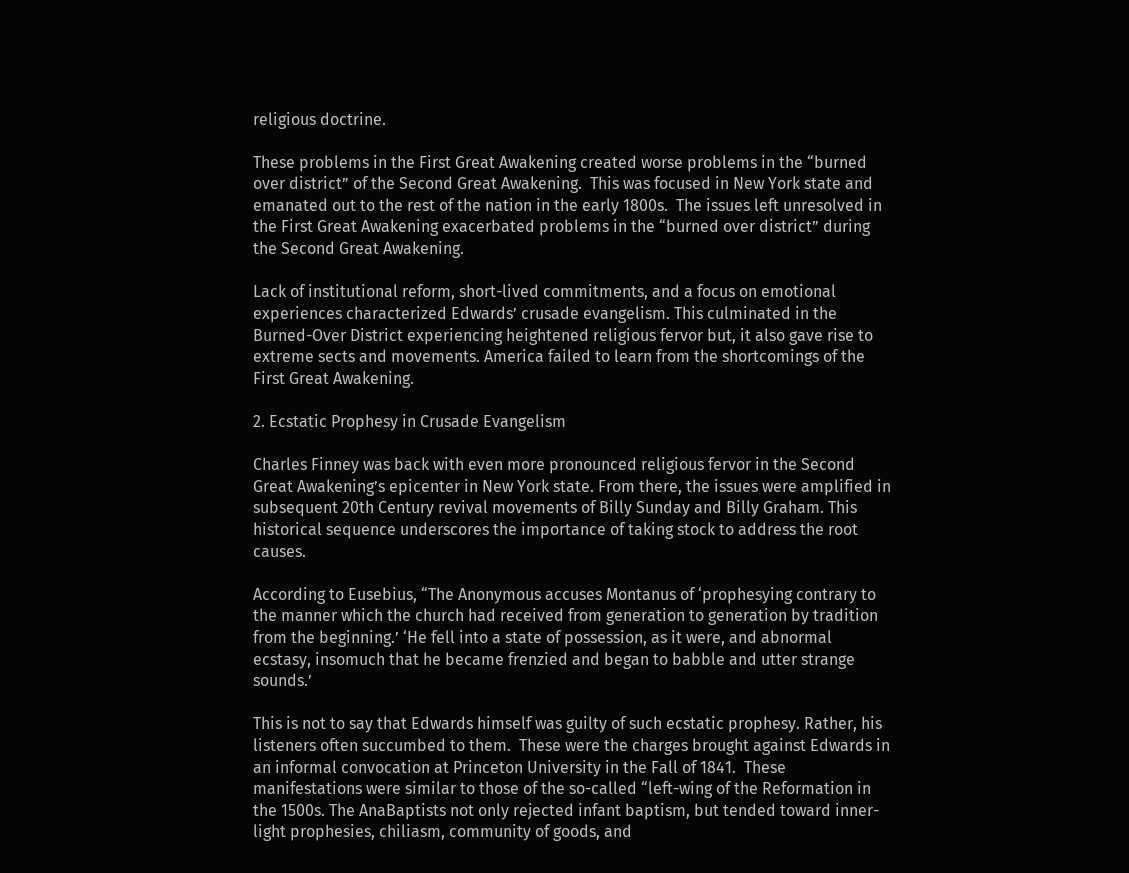religious doctrine.

These problems in the First Great Awakening created worse problems in the “burned over district” of the Second Great Awakening.  This was focused in New York state and emanated out to the rest of the nation in the early 1800s.  The issues left unresolved in the First Great Awakening exacerbated problems in the “burned over district” during the Second Great Awakening.

Lack of institutional reform, short-lived commitments, and a focus on emotional experiences characterized Edwards’ crusade evangelism. This culminated in the Burned-Over District experiencing heightened religious fervor but, it also gave rise to extreme sects and movements. America failed to learn from the shortcomings of the First Great Awakening.

2. Ecstatic Prophesy in Crusade Evangelism

Charles Finney was back with even more pronounced religious fervor in the Second Great Awakening’s epicenter in New York state. From there, the issues were amplified in subsequent 20th Century revival movements of Billy Sunday and Billy Graham. This historical sequence underscores the importance of taking stock to address the root causes.

According to Eusebius, “The Anonymous accuses Montanus of ‘prophesying contrary to the manner which the church had received from generation to generation by tradition from the beginning.’ ‘He fell into a state of possession, as it were, and abnormal ecstasy, insomuch that he became frenzied and began to babble and utter strange sounds.’

This is not to say that Edwards himself was guilty of such ecstatic prophesy. Rather, his listeners often succumbed to them.  These were the charges brought against Edwards in an informal convocation at Princeton University in the Fall of 1841.  These manifestations were similar to those of the so-called “left-wing of the Reformation in the 1500s. The AnaBaptists not only rejected infant baptism, but tended toward inner-light prophesies, chiliasm, community of goods, and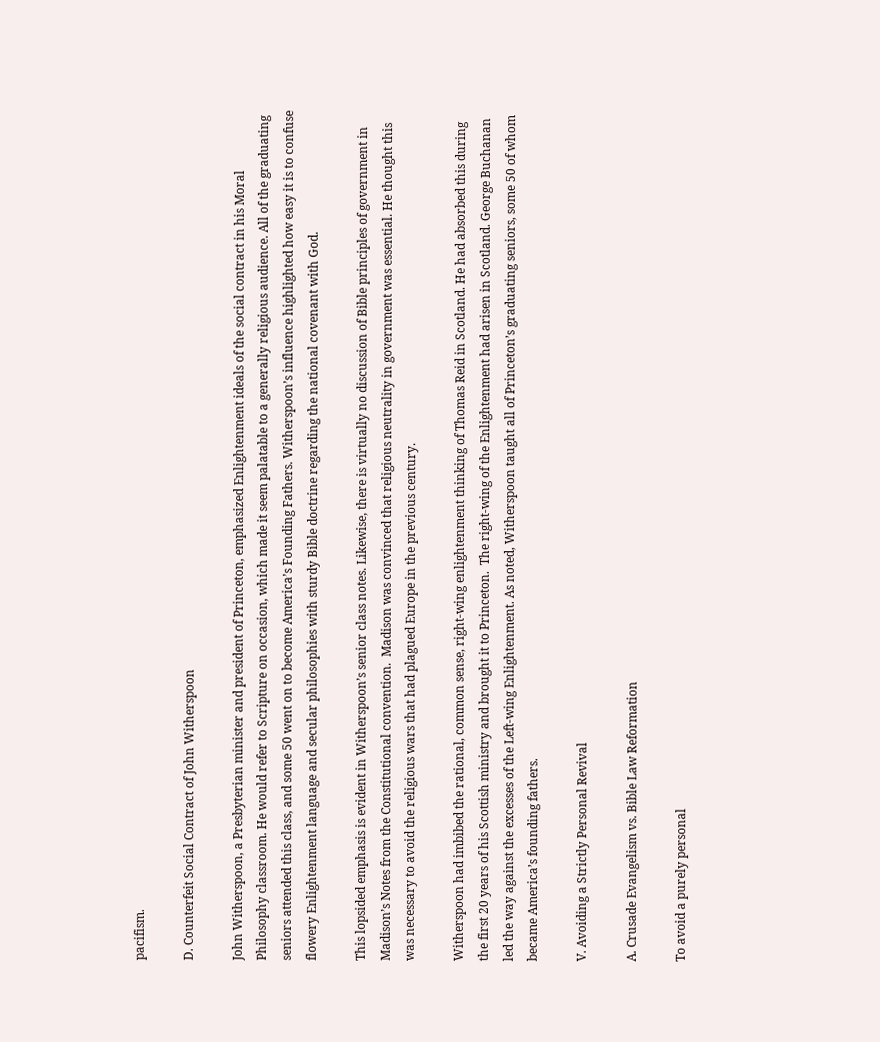pacifism.

D. Counterfeit Social Contract of John Witherspoon

John Witherspoon, a Presbyterian minister and president of Princeton, emphasized Enlightenment ideals of the social contract in his Moral Philosophy classroom. He would refer to Scripture on occasion, which made it seem palatable to a generally religious audience. All of the graduating seniors attended this class, and some 50 went on to become America’s Founding Fathers. Witherspoon’s influence highlighted how easy it is to confuse flowery Enlightenment language and secular philosophies with sturdy Bible doctrine regarding the national covenant with God.

This lopsided emphasis is evident in Witherspoon’s senior class notes. Likewise, there is virtually no discussion of Bible principles of government in Madison’s Notes from the Constitutional convention.  Madison was convinced that religious neutrality in government was essential. He thought this was necessary to avoid the religious wars that had plagued Europe in the previous century.

Witherspoon had imbibed the rational, common sense, right-wing enlightenment thinking of Thomas Reid in Scotland. He had absorbed this during the first 20 years of his Scottish ministry and brought it to Princeton.  The right-wing of the Enlightenment had arisen in Scotland. George Buchanan led the way against the excesses of the Left-wing Enlightenment. As noted, Witherspoon taught all of Princeton’s graduating seniors, some 50 of whom became America’s founding fathers.

V. Avoiding a Strictly Personal Revival

A. Crusade Evangelism vs. Bible Law Reformation

To avoid a purely personal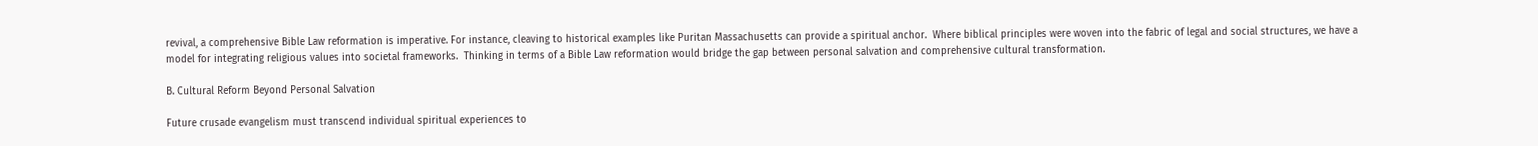revival, a comprehensive Bible Law reformation is imperative. For instance, cleaving to historical examples like Puritan Massachusetts can provide a spiritual anchor.  Where biblical principles were woven into the fabric of legal and social structures, we have a model for integrating religious values into societal frameworks.  Thinking in terms of a Bible Law reformation would bridge the gap between personal salvation and comprehensive cultural transformation.

B. Cultural Reform Beyond Personal Salvation

Future crusade evangelism must transcend individual spiritual experiences to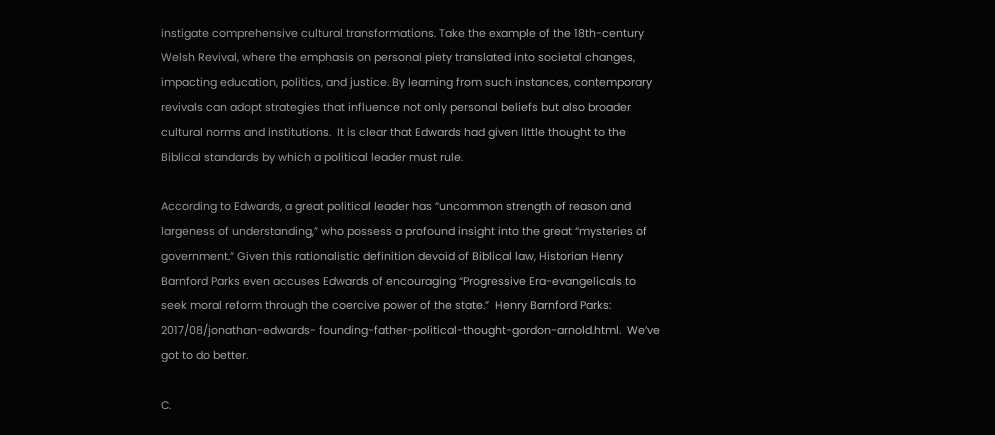instigate comprehensive cultural transformations. Take the example of the 18th-century Welsh Revival, where the emphasis on personal piety translated into societal changes, impacting education, politics, and justice. By learning from such instances, contemporary revivals can adopt strategies that influence not only personal beliefs but also broader cultural norms and institutions.  It is clear that Edwards had given little thought to the Biblical standards by which a political leader must rule.

According to Edwards, a great political leader has “uncommon strength of reason and largeness of understanding,” who possess a profound insight into the great “mysteries of government.” Given this rationalistic definition devoid of Biblical law, Historian Henry Barnford Parks even accuses Edwards of encouraging “Progressive Era-evangelicals to seek moral reform through the coercive power of the state.”  Henry Barnford Parks: 2017/08/jonathan-edwards- founding-father-political-thought-gordon-arnold.html.  We’ve got to do better.

C.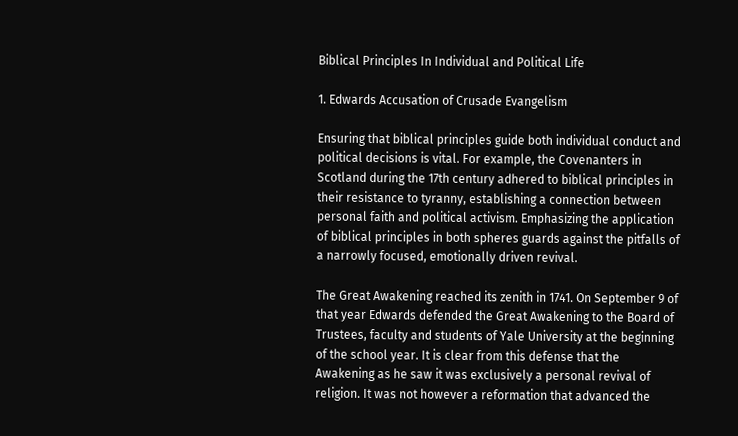Biblical Principles In Individual and Political Life

1. Edwards Accusation of Crusade Evangelism

Ensuring that biblical principles guide both individual conduct and political decisions is vital. For example, the Covenanters in Scotland during the 17th century adhered to biblical principles in their resistance to tyranny, establishing a connection between personal faith and political activism. Emphasizing the application of biblical principles in both spheres guards against the pitfalls of a narrowly focused, emotionally driven revival.

The Great Awakening reached its zenith in 1741. On September 9 of that year Edwards defended the Great Awakening to the Board of Trustees, faculty and students of Yale University at the beginning of the school year. It is clear from this defense that the Awakening as he saw it was exclusively a personal revival of religion. It was not however a reformation that advanced the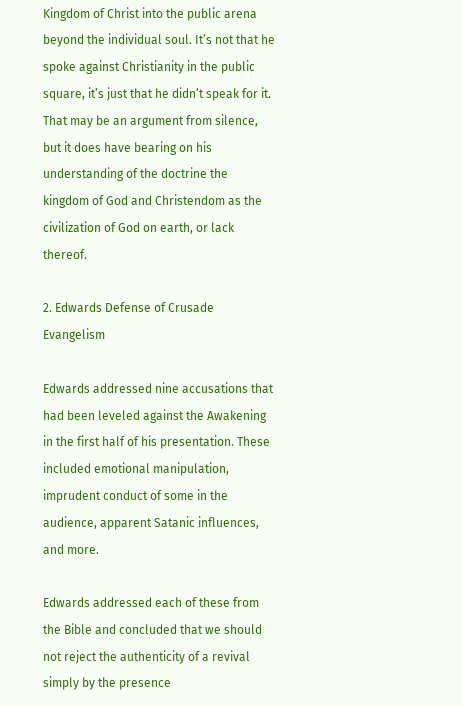Kingdom of Christ into the public arena beyond the individual soul. It’s not that he spoke against Christianity in the public square, it’s just that he didn’t speak for it. That may be an argument from silence, but it does have bearing on his understanding of the doctrine the kingdom of God and Christendom as the civilization of God on earth, or lack thereof.

2. Edwards Defense of Crusade Evangelism

Edwards addressed nine accusations that had been leveled against the Awakening in the first half of his presentation. These included emotional manipulation, imprudent conduct of some in the audience, apparent Satanic influences, and more.

Edwards addressed each of these from the Bible and concluded that we should not reject the authenticity of a revival simply by the presence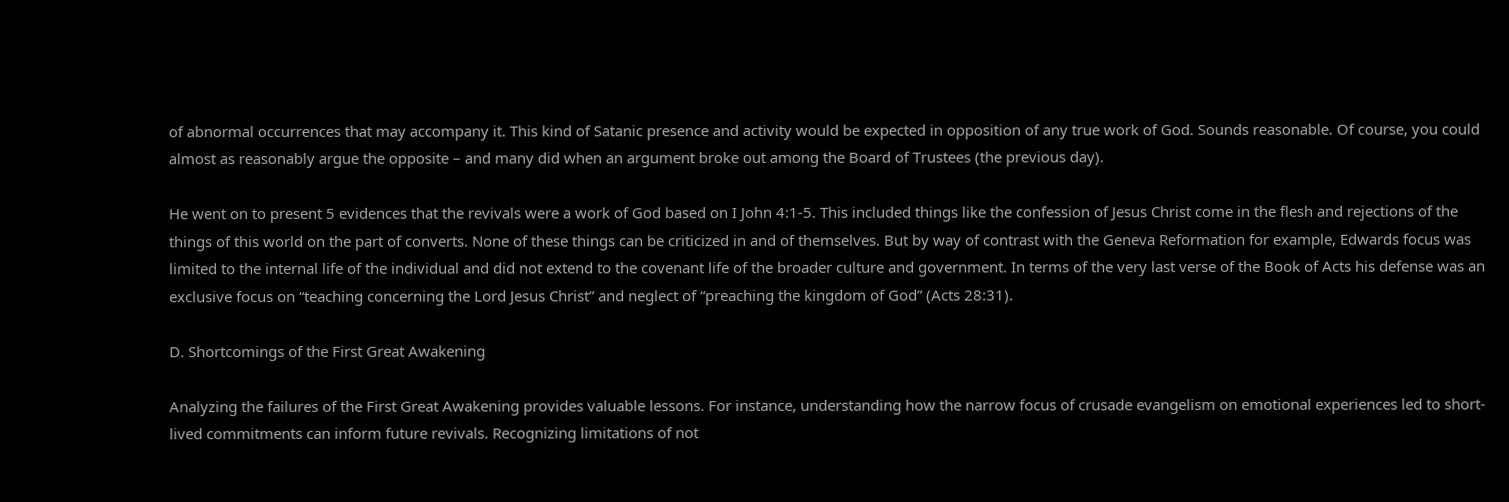of abnormal occurrences that may accompany it. This kind of Satanic presence and activity would be expected in opposition of any true work of God. Sounds reasonable. Of course, you could almost as reasonably argue the opposite – and many did when an argument broke out among the Board of Trustees (the previous day).

He went on to present 5 evidences that the revivals were a work of God based on I John 4:1-5. This included things like the confession of Jesus Christ come in the flesh and rejections of the things of this world on the part of converts. None of these things can be criticized in and of themselves. But by way of contrast with the Geneva Reformation for example, Edwards focus was limited to the internal life of the individual and did not extend to the covenant life of the broader culture and government. In terms of the very last verse of the Book of Acts his defense was an exclusive focus on “teaching concerning the Lord Jesus Christ” and neglect of “preaching the kingdom of God” (Acts 28:31).

D. Shortcomings of the First Great Awakening

Analyzing the failures of the First Great Awakening provides valuable lessons. For instance, understanding how the narrow focus of crusade evangelism on emotional experiences led to short-lived commitments can inform future revivals. Recognizing limitations of not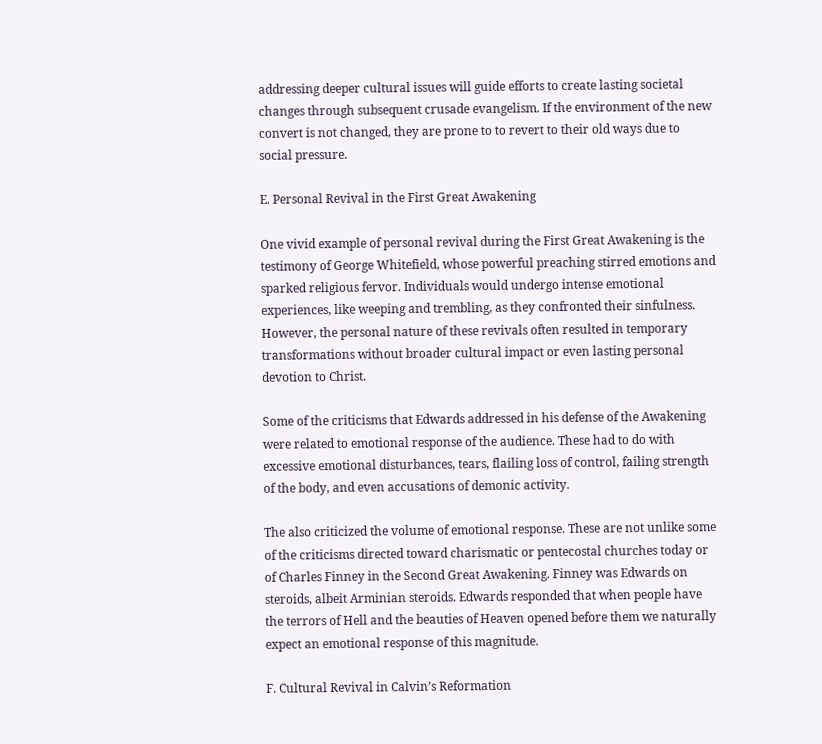addressing deeper cultural issues will guide efforts to create lasting societal changes through subsequent crusade evangelism. If the environment of the new convert is not changed, they are prone to to revert to their old ways due to social pressure.

E. Personal Revival in the First Great Awakening

One vivid example of personal revival during the First Great Awakening is the testimony of George Whitefield, whose powerful preaching stirred emotions and sparked religious fervor. Individuals would undergo intense emotional experiences, like weeping and trembling, as they confronted their sinfulness. However, the personal nature of these revivals often resulted in temporary transformations without broader cultural impact or even lasting personal devotion to Christ.

Some of the criticisms that Edwards addressed in his defense of the Awakening were related to emotional response of the audience. These had to do with excessive emotional disturbances, tears, flailing loss of control, failing strength of the body, and even accusations of demonic activity.

The also criticized the volume of emotional response. These are not unlike some of the criticisms directed toward charismatic or pentecostal churches today or of Charles Finney in the Second Great Awakening. Finney was Edwards on steroids, albeit Arminian steroids. Edwards responded that when people have the terrors of Hell and the beauties of Heaven opened before them we naturally expect an emotional response of this magnitude.

F. Cultural Revival in Calvin’s Reformation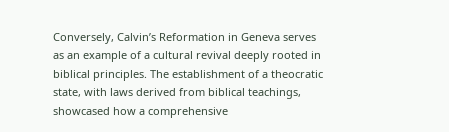Conversely, Calvin’s Reformation in Geneva serves as an example of a cultural revival deeply rooted in biblical principles. The establishment of a theocratic state, with laws derived from biblical teachings, showcased how a comprehensive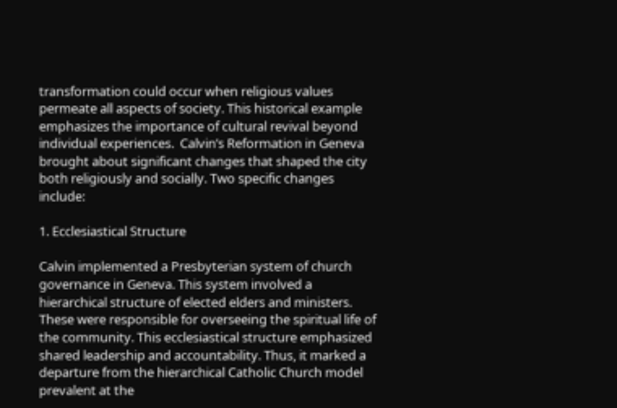transformation could occur when religious values permeate all aspects of society. This historical example emphasizes the importance of cultural revival beyond individual experiences.  Calvin’s Reformation in Geneva brought about significant changes that shaped the city both religiously and socially. Two specific changes include:

1. Ecclesiastical Structure

Calvin implemented a Presbyterian system of church governance in Geneva. This system involved a hierarchical structure of elected elders and ministers. These were responsible for overseeing the spiritual life of the community. This ecclesiastical structure emphasized shared leadership and accountability. Thus, it marked a departure from the hierarchical Catholic Church model prevalent at the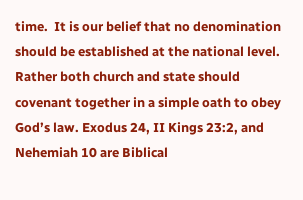time.  It is our belief that no denomination should be established at the national level. Rather both church and state should covenant together in a simple oath to obey God’s law. Exodus 24, II Kings 23:2, and Nehemiah 10 are Biblical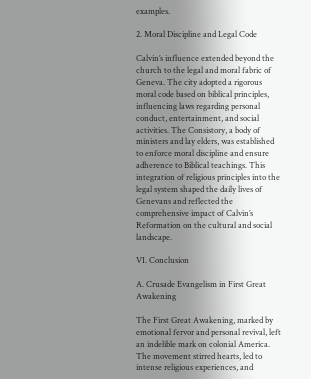examples.

2. Moral Discipline and Legal Code

Calvin’s influence extended beyond the church to the legal and moral fabric of Geneva. The city adopted a rigorous moral code based on biblical principles, influencing laws regarding personal conduct, entertainment, and social activities. The Consistory, a body of ministers and lay elders, was established to enforce moral discipline and ensure adherence to Biblical teachings. This integration of religious principles into the legal system shaped the daily lives of Genevans and reflected the comprehensive impact of Calvin’s Reformation on the cultural and social landscape.

VI. Conclusion

A. Crusade Evangelism in First Great Awakening

The First Great Awakening, marked by emotional fervor and personal revival, left an indelible mark on colonial America. The movement stirred hearts, led to intense religious experiences, and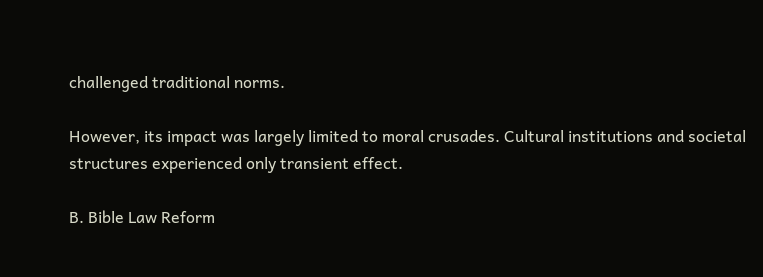challenged traditional norms.

However, its impact was largely limited to moral crusades. Cultural institutions and societal structures experienced only transient effect.

B. Bible Law Reform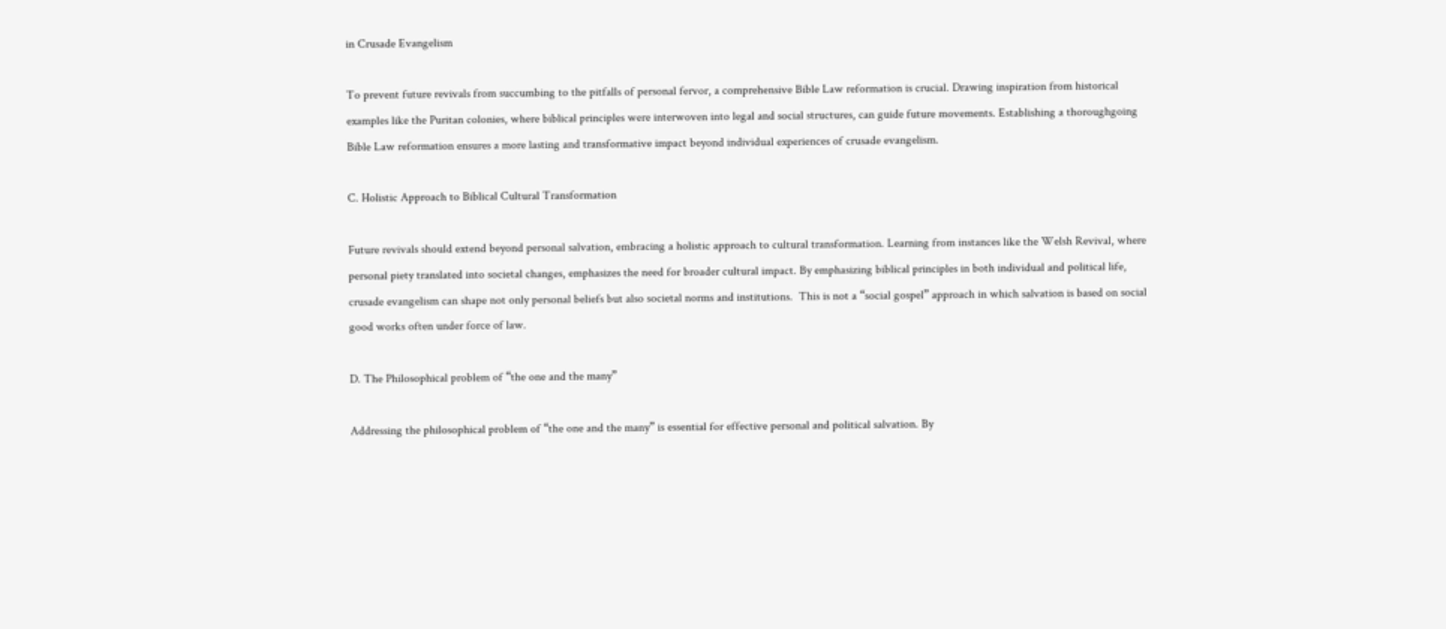in Crusade Evangelism

To prevent future revivals from succumbing to the pitfalls of personal fervor, a comprehensive Bible Law reformation is crucial. Drawing inspiration from historical examples like the Puritan colonies, where biblical principles were interwoven into legal and social structures, can guide future movements. Establishing a thoroughgoing Bible Law reformation ensures a more lasting and transformative impact beyond individual experiences of crusade evangelism.

C. Holistic Approach to Biblical Cultural Transformation

Future revivals should extend beyond personal salvation, embracing a holistic approach to cultural transformation. Learning from instances like the Welsh Revival, where personal piety translated into societal changes, emphasizes the need for broader cultural impact. By emphasizing biblical principles in both individual and political life, crusade evangelism can shape not only personal beliefs but also societal norms and institutions.  This is not a “social gospel” approach in which salvation is based on social good works often under force of law.

D. The Philosophical problem of “the one and the many”

Addressing the philosophical problem of “the one and the many” is essential for effective personal and political salvation. By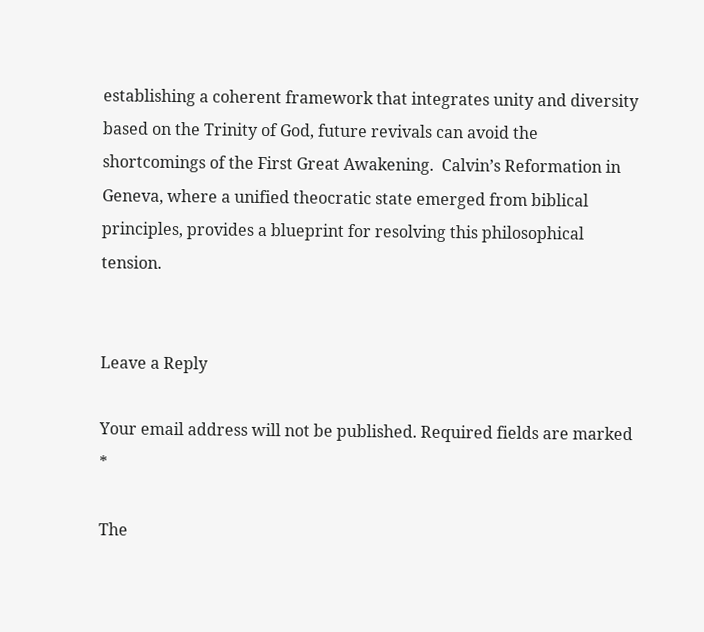establishing a coherent framework that integrates unity and diversity based on the Trinity of God, future revivals can avoid the shortcomings of the First Great Awakening.  Calvin’s Reformation in Geneva, where a unified theocratic state emerged from biblical principles, provides a blueprint for resolving this philosophical tension.


Leave a Reply

Your email address will not be published. Required fields are marked *

The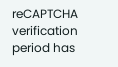reCAPTCHA verification period has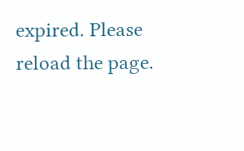expired. Please reload the page.